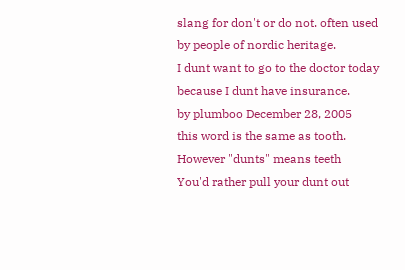slang for don't or do not. often used by people of nordic heritage.
I dunt want to go to the doctor today because I dunt have insurance.
by plumboo December 28, 2005
this word is the same as tooth. However "dunts" means teeth
You'd rather pull your dunt out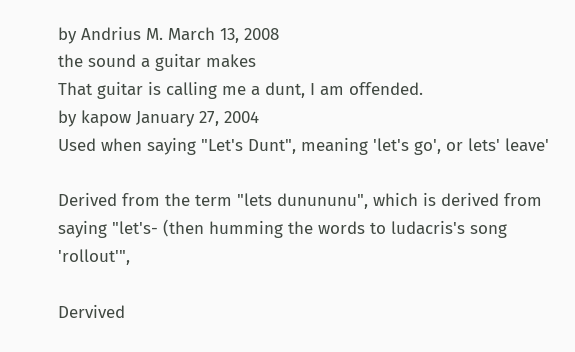by Andrius M. March 13, 2008
the sound a guitar makes
That guitar is calling me a dunt, I am offended.
by kapow January 27, 2004
Used when saying "Let's Dunt", meaning 'let's go', or lets' leave'

Derived from the term "lets dunununu", which is derived from saying "let's- (then humming the words to ludacris's song 'rollout'",

Dervived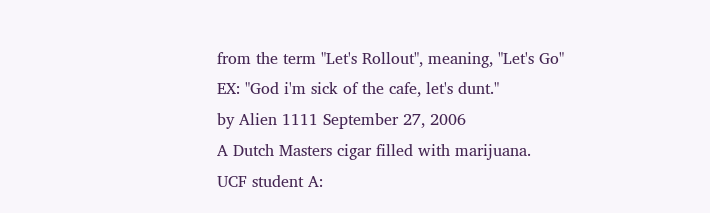from the term "Let's Rollout", meaning, "Let's Go"
EX: "God i'm sick of the cafe, let's dunt."
by Alien 1111 September 27, 2006
A Dutch Masters cigar filled with marijuana.
UCF student A: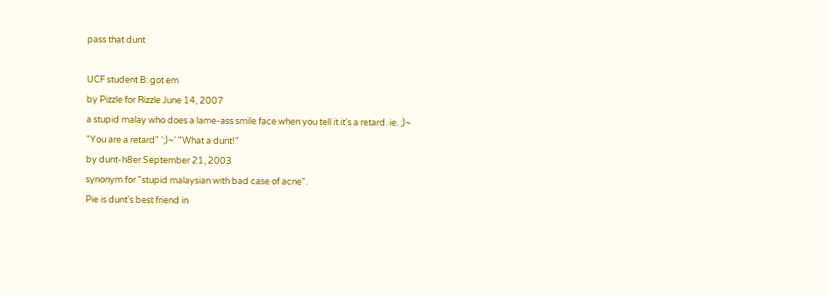pass that dunt

UCF student B: got em
by Pizzle for Rizzle June 14, 2007
a stupid malay who does a lame-ass smile face when you tell it it's a retard. ie. ;)~
"You are a retard" ';)~' "What a dunt!"
by dunt-h8er September 21, 2003
synonym for "stupid malaysian with bad case of acne".
Pie is dunt's best friend in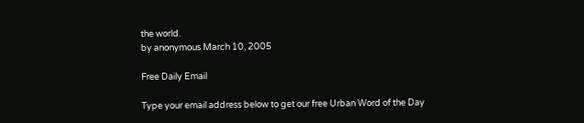the world.
by anonymous March 10, 2005

Free Daily Email

Type your email address below to get our free Urban Word of the Day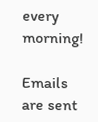every morning!

Emails are sent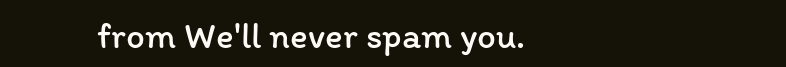from We'll never spam you.